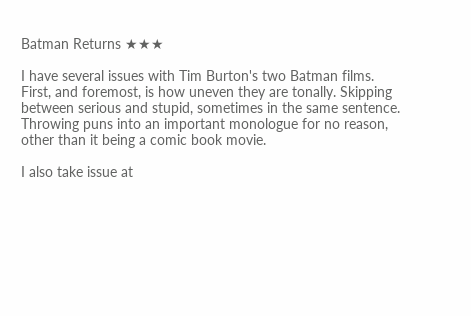Batman Returns ★★★

I have several issues with Tim Burton's two Batman films. First, and foremost, is how uneven they are tonally. Skipping between serious and stupid, sometimes in the same sentence. Throwing puns into an important monologue for no reason, other than it being a comic book movie.

I also take issue at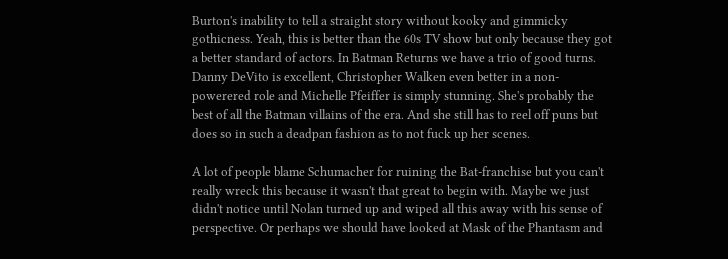Burton's inability to tell a straight story without kooky and gimmicky gothicness. Yeah, this is better than the 60s TV show but only because they got a better standard of actors. In Batman Returns we have a trio of good turns. Danny DeVito is excellent, Christopher Walken even better in a non-powerered role and Michelle Pfeiffer is simply stunning. She's probably the best of all the Batman villains of the era. And she still has to reel off puns but does so in such a deadpan fashion as to not fuck up her scenes.

A lot of people blame Schumacher for ruining the Bat-franchise but you can't really wreck this because it wasn't that great to begin with. Maybe we just didn't notice until Nolan turned up and wiped all this away with his sense of perspective. Or perhaps we should have looked at Mask of the Phantasm and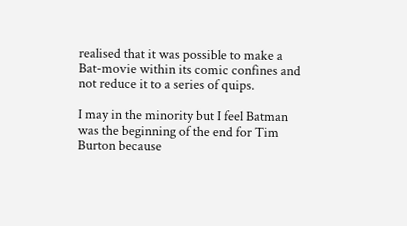realised that it was possible to make a Bat-movie within its comic confines and not reduce it to a series of quips.

I may in the minority but I feel Batman was the beginning of the end for Tim Burton because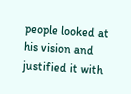people looked at his vision and justified it with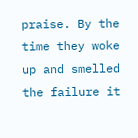praise. By the time they woke up and smelled the failure it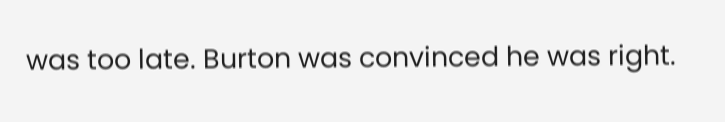was too late. Burton was convinced he was right.